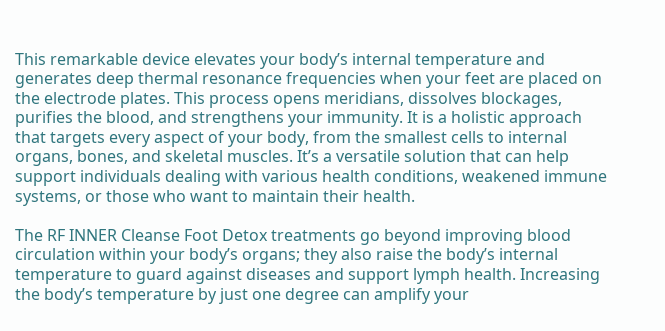This remarkable device elevates your body’s internal temperature and generates deep thermal resonance frequencies when your feet are placed on the electrode plates. This process opens meridians, dissolves blockages, purifies the blood, and strengthens your immunity. It is a holistic approach that targets every aspect of your body, from the smallest cells to internal organs, bones, and skeletal muscles. It’s a versatile solution that can help support individuals dealing with various health conditions, weakened immune systems, or those who want to maintain their health.

The RF INNER Cleanse Foot Detox treatments go beyond improving blood circulation within your body’s organs; they also raise the body’s internal temperature to guard against diseases and support lymph health. Increasing the body’s temperature by just one degree can amplify your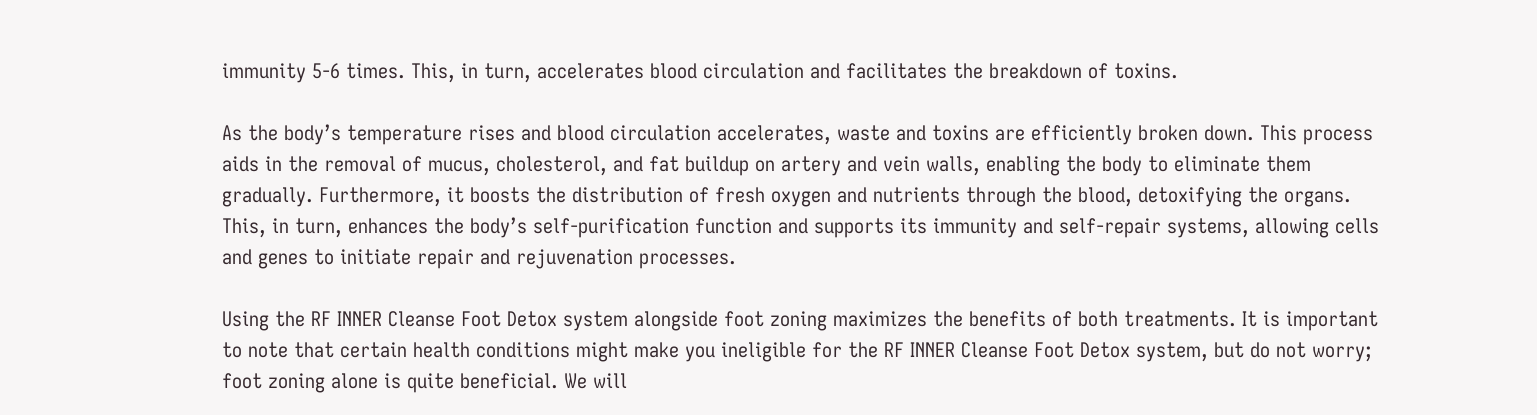immunity 5-6 times. This, in turn, accelerates blood circulation and facilitates the breakdown of toxins.

As the body’s temperature rises and blood circulation accelerates, waste and toxins are efficiently broken down. This process aids in the removal of mucus, cholesterol, and fat buildup on artery and vein walls, enabling the body to eliminate them gradually. Furthermore, it boosts the distribution of fresh oxygen and nutrients through the blood, detoxifying the organs. This, in turn, enhances the body’s self-purification function and supports its immunity and self-repair systems, allowing cells and genes to initiate repair and rejuvenation processes.

Using the RF INNER Cleanse Foot Detox system alongside foot zoning maximizes the benefits of both treatments. It is important to note that certain health conditions might make you ineligible for the RF INNER Cleanse Foot Detox system, but do not worry; foot zoning alone is quite beneficial. We will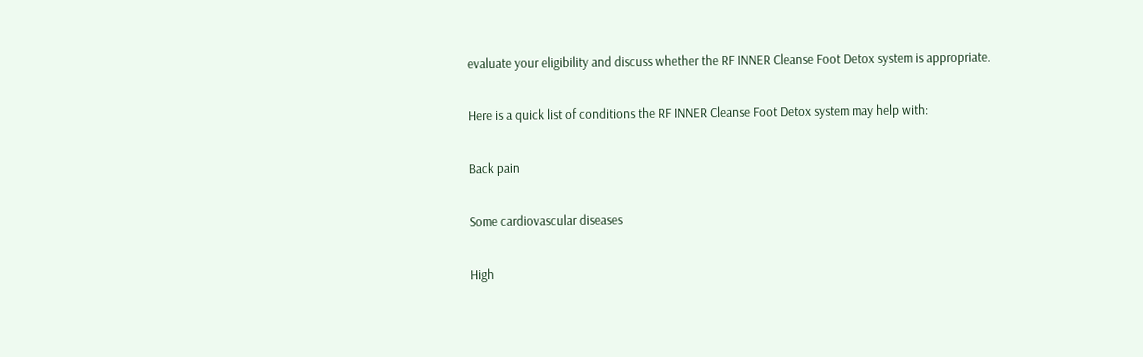evaluate your eligibility and discuss whether the RF INNER Cleanse Foot Detox system is appropriate.

Here is a quick list of conditions the RF INNER Cleanse Foot Detox system may help with:

Back pain

Some cardiovascular diseases

High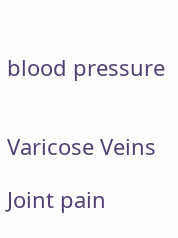blood pressure


Varicose Veins

Joint pain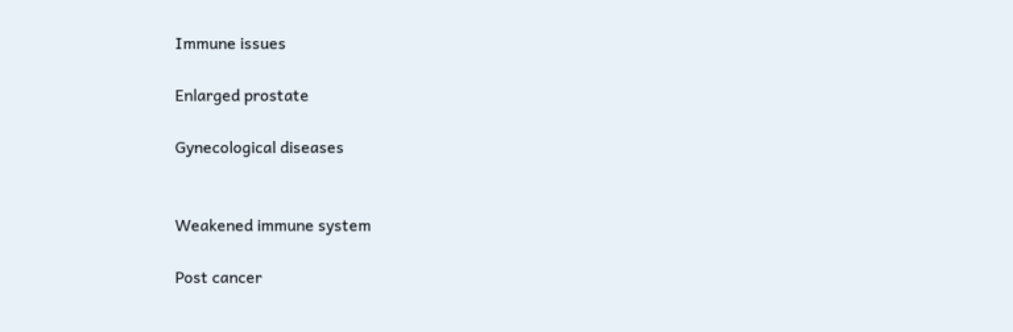Immune issues

Enlarged prostate

Gynecological diseases


Weakened immune system

Post cancer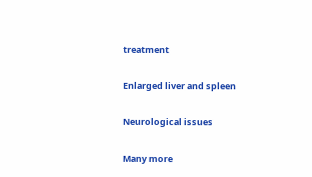treatment

Enlarged liver and spleen

Neurological issues

Many more